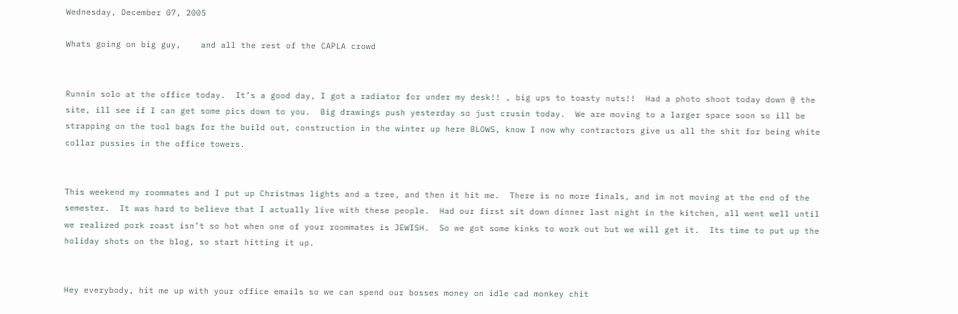Wednesday, December 07, 2005

Whats going on big guy,    and all the rest of the CAPLA crowd


Runnin solo at the office today.  It’s a good day, I got a radiator for under my desk!! , big ups to toasty nuts!!  Had a photo shoot today down @ the site, ill see if I can get some pics down to you.  Big drawings push yesterday so just crusin today.  We are moving to a larger space soon so ill be strapping on the tool bags for the build out, construction in the winter up here BLOWS, know I now why contractors give us all the shit for being white collar pussies in the office towers.


This weekend my roommates and I put up Christmas lights and a tree, and then it hit me.  There is no more finals, and im not moving at the end of the semester.  It was hard to believe that I actually live with these people.  Had our first sit down dinner last night in the kitchen, all went well until we realized pork roast isn’t so hot when one of your roommates is JEWISH.  So we got some kinks to work out but we will get it.  Its time to put up the holiday shots on the blog, so start hitting it up.


Hey everybody, hit me up with your office emails so we can spend our bosses money on idle cad monkey chit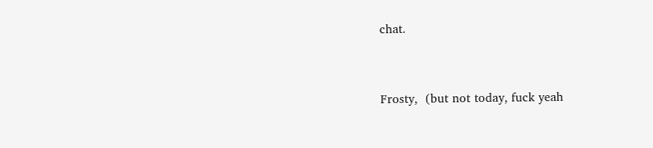chat.


Frosty,  (but not today, fuck yeah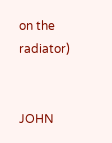on the radiator)


JOHN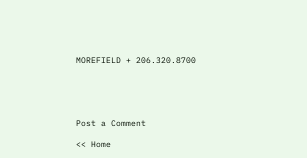MOREFIELD + 206.320.8700





Post a Comment

<< Home